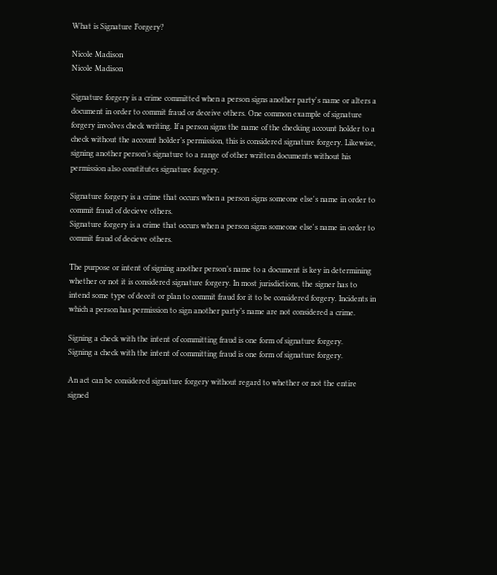What is Signature Forgery?

Nicole Madison
Nicole Madison

Signature forgery is a crime committed when a person signs another party's name or alters a document in order to commit fraud or deceive others. One common example of signature forgery involves check writing. If a person signs the name of the checking account holder to a check without the account holder’s permission, this is considered signature forgery. Likewise, signing another person’s signature to a range of other written documents without his permission also constitutes signature forgery.

Signature forgery is a crime that occurs when a person signs someone else's name in order to commit fraud of decieve others.
Signature forgery is a crime that occurs when a person signs someone else's name in order to commit fraud of decieve others.

The purpose or intent of signing another person’s name to a document is key in determining whether or not it is considered signature forgery. In most jurisdictions, the signer has to intend some type of deceit or plan to commit fraud for it to be considered forgery. Incidents in which a person has permission to sign another party’s name are not considered a crime.

Signing a check with the intent of committing fraud is one form of signature forgery.
Signing a check with the intent of committing fraud is one form of signature forgery.

An act can be considered signature forgery without regard to whether or not the entire signed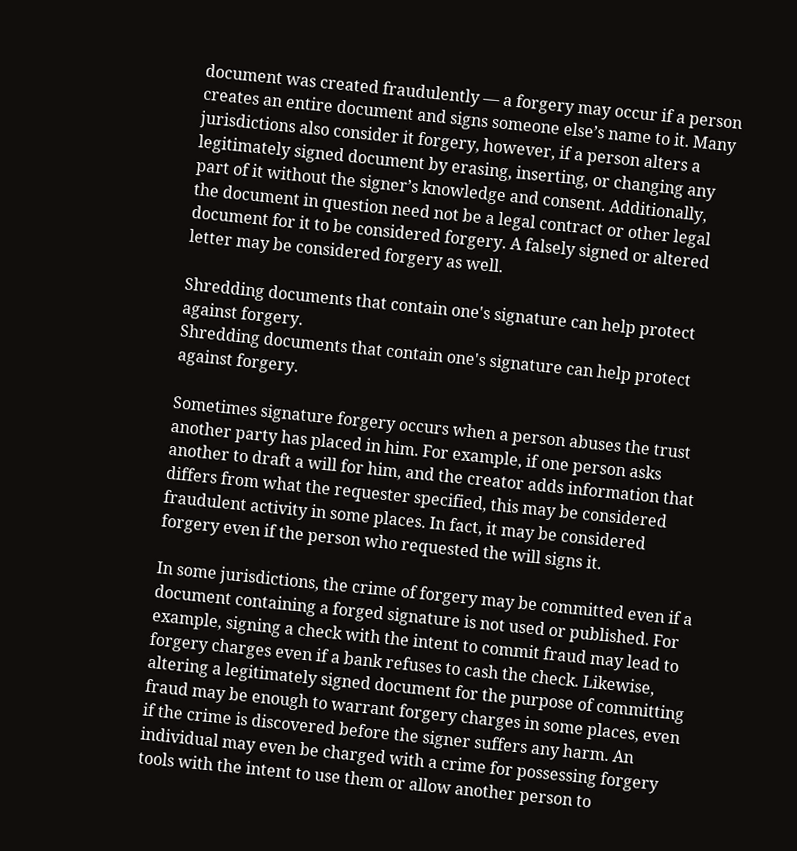document was created fraudulently — a forgery may occur if a person creates an entire document and signs someone else’s name to it. Many jurisdictions also consider it forgery, however, if a person alters a legitimately signed document by erasing, inserting, or changing any part of it without the signer’s knowledge and consent. Additionally, the document in question need not be a legal contract or other legal document for it to be considered forgery. A falsely signed or altered letter may be considered forgery as well.

Shredding documents that contain one's signature can help protect against forgery.
Shredding documents that contain one's signature can help protect against forgery.

Sometimes signature forgery occurs when a person abuses the trust another party has placed in him. For example, if one person asks another to draft a will for him, and the creator adds information that differs from what the requester specified, this may be considered fraudulent activity in some places. In fact, it may be considered forgery even if the person who requested the will signs it.

In some jurisdictions, the crime of forgery may be committed even if a document containing a forged signature is not used or published. For example, signing a check with the intent to commit fraud may lead to forgery charges even if a bank refuses to cash the check. Likewise, altering a legitimately signed document for the purpose of committing fraud may be enough to warrant forgery charges in some places, even if the crime is discovered before the signer suffers any harm. An individual may even be charged with a crime for possessing forgery tools with the intent to use them or allow another person to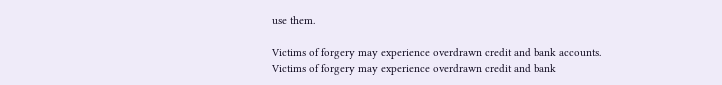use them.

Victims of forgery may experience overdrawn credit and bank accounts.
Victims of forgery may experience overdrawn credit and bank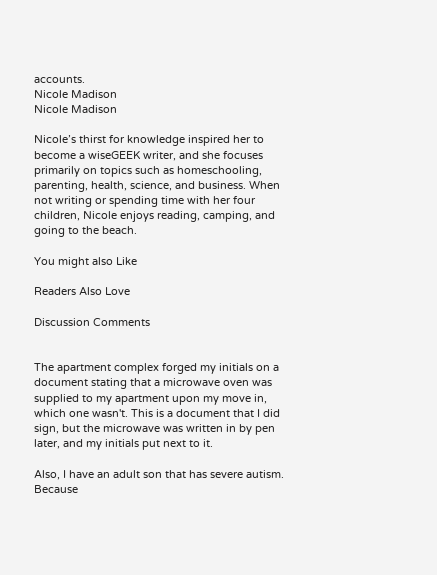accounts.
Nicole Madison
Nicole Madison

Nicole’s thirst for knowledge inspired her to become a wiseGEEK writer, and she focuses primarily on topics such as homeschooling, parenting, health, science, and business. When not writing or spending time with her four children, Nicole enjoys reading, camping, and going to the beach.

You might also Like

Readers Also Love

Discussion Comments


The apartment complex forged my initials on a document stating that a microwave oven was supplied to my apartment upon my move in, which one wasn't. This is a document that I did sign, but the microwave was written in by pen later, and my initials put next to it.

Also, I have an adult son that has severe autism. Because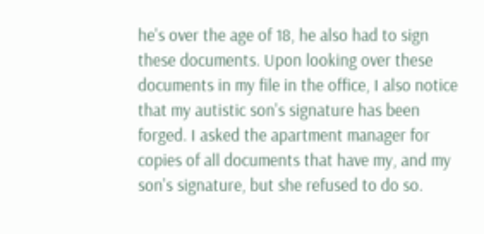he's over the age of 18, he also had to sign these documents. Upon looking over these documents in my file in the office, I also notice that my autistic son's signature has been forged. I asked the apartment manager for copies of all documents that have my, and my son's signature, but she refused to do so.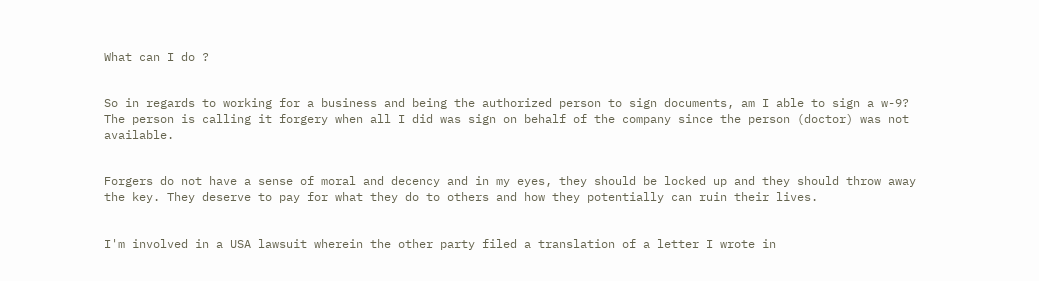What can I do ?


So in regards to working for a business and being the authorized person to sign documents, am I able to sign a w-9? The person is calling it forgery when all I did was sign on behalf of the company since the person (doctor) was not available.


Forgers do not have a sense of moral and decency and in my eyes, they should be locked up and they should throw away the key. They deserve to pay for what they do to others and how they potentially can ruin their lives.


I'm involved in a USA lawsuit wherein the other party filed a translation of a letter I wrote in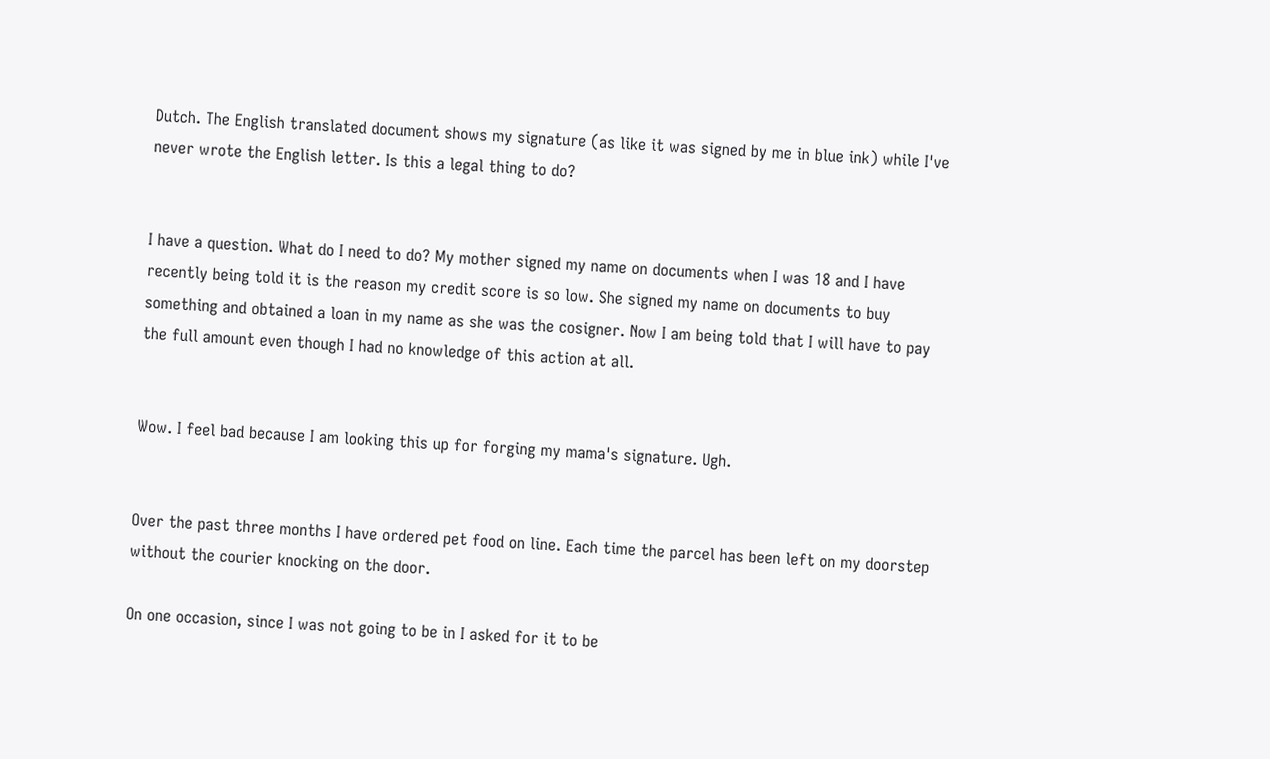Dutch. The English translated document shows my signature (as like it was signed by me in blue ink) while I've never wrote the English letter. Is this a legal thing to do?


I have a question. What do I need to do? My mother signed my name on documents when I was 18 and I have recently being told it is the reason my credit score is so low. She signed my name on documents to buy something and obtained a loan in my name as she was the cosigner. Now I am being told that I will have to pay the full amount even though I had no knowledge of this action at all.


Wow. I feel bad because I am looking this up for forging my mama's signature. Ugh.


Over the past three months I have ordered pet food on line. Each time the parcel has been left on my doorstep without the courier knocking on the door.

On one occasion, since I was not going to be in I asked for it to be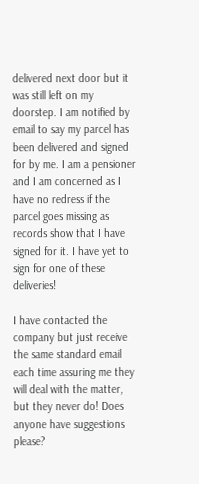delivered next door but it was still left on my doorstep. I am notified by email to say my parcel has been delivered and signed for by me. I am a pensioner and I am concerned as I have no redress if the parcel goes missing as records show that I have signed for it. I have yet to sign for one of these deliveries!

I have contacted the company but just receive the same standard email each time assuring me they will deal with the matter, but they never do! Does anyone have suggestions please?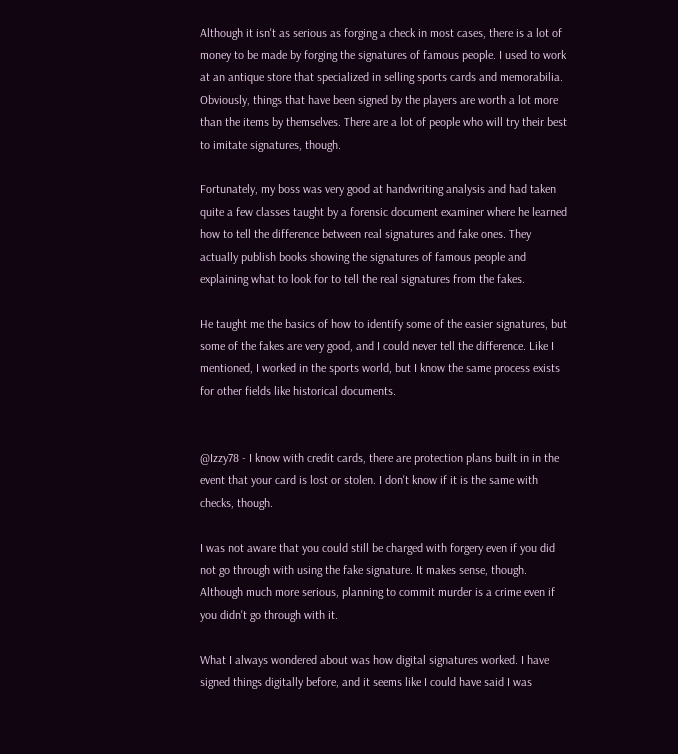Although it isn't as serious as forging a check in most cases, there is a lot of money to be made by forging the signatures of famous people. I used to work at an antique store that specialized in selling sports cards and memorabilia. Obviously, things that have been signed by the players are worth a lot more than the items by themselves. There are a lot of people who will try their best to imitate signatures, though.

Fortunately, my boss was very good at handwriting analysis and had taken quite a few classes taught by a forensic document examiner where he learned how to tell the difference between real signatures and fake ones. They actually publish books showing the signatures of famous people and explaining what to look for to tell the real signatures from the fakes.

He taught me the basics of how to identify some of the easier signatures, but some of the fakes are very good, and I could never tell the difference. Like I mentioned, I worked in the sports world, but I know the same process exists for other fields like historical documents.


@Izzy78 - I know with credit cards, there are protection plans built in in the event that your card is lost or stolen. I don't know if it is the same with checks, though.

I was not aware that you could still be charged with forgery even if you did not go through with using the fake signature. It makes sense, though. Although much more serious, planning to commit murder is a crime even if you didn't go through with it.

What I always wondered about was how digital signatures worked. I have signed things digitally before, and it seems like I could have said I was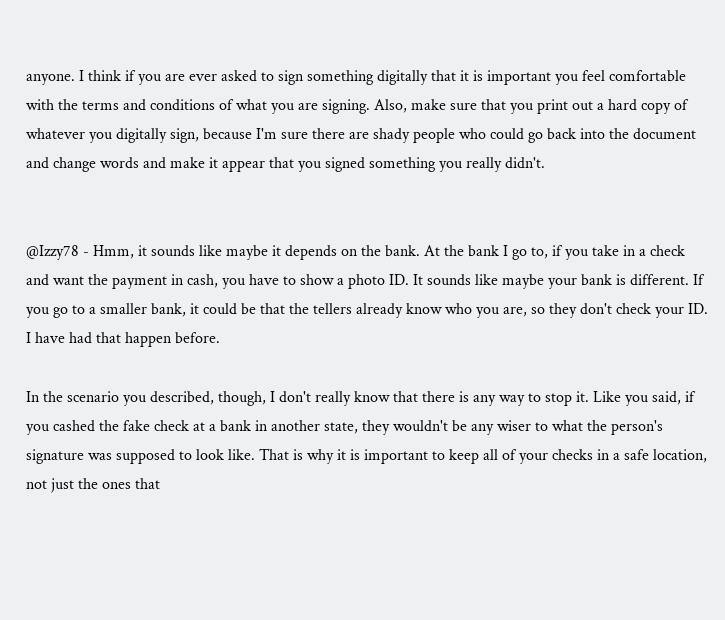anyone. I think if you are ever asked to sign something digitally that it is important you feel comfortable with the terms and conditions of what you are signing. Also, make sure that you print out a hard copy of whatever you digitally sign, because I'm sure there are shady people who could go back into the document and change words and make it appear that you signed something you really didn't.


@Izzy78 - Hmm, it sounds like maybe it depends on the bank. At the bank I go to, if you take in a check and want the payment in cash, you have to show a photo ID. It sounds like maybe your bank is different. If you go to a smaller bank, it could be that the tellers already know who you are, so they don't check your ID. I have had that happen before.

In the scenario you described, though, I don't really know that there is any way to stop it. Like you said, if you cashed the fake check at a bank in another state, they wouldn't be any wiser to what the person's signature was supposed to look like. That is why it is important to keep all of your checks in a safe location, not just the ones that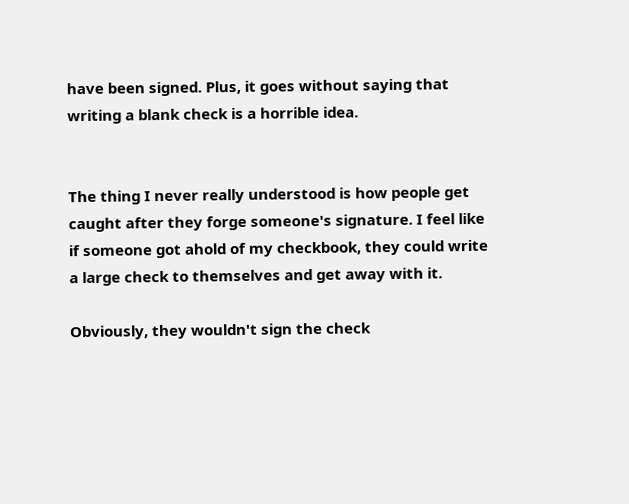have been signed. Plus, it goes without saying that writing a blank check is a horrible idea.


The thing I never really understood is how people get caught after they forge someone's signature. I feel like if someone got ahold of my checkbook, they could write a large check to themselves and get away with it.

Obviously, they wouldn't sign the check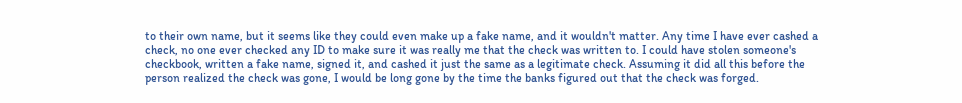to their own name, but it seems like they could even make up a fake name, and it wouldn't matter. Any time I have ever cashed a check, no one ever checked any ID to make sure it was really me that the check was written to. I could have stolen someone's checkbook, written a fake name, signed it, and cashed it just the same as a legitimate check. Assuming it did all this before the person realized the check was gone, I would be long gone by the time the banks figured out that the check was forged.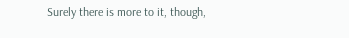Surely there is more to it, though,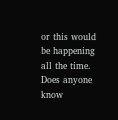or this would be happening all the time. Does anyone know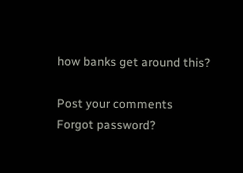how banks get around this?

Post your comments
Forgot password?